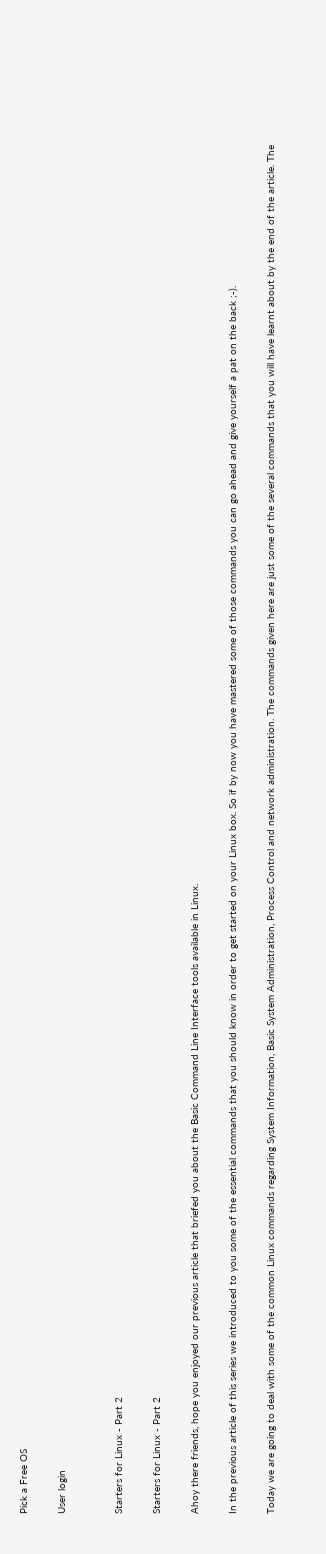Pick a Free OS

User login


Starters for Linux - Part 2

Starters for Linux - Part 2

Ahoy there friends, hope you enjoyed our previous article that briefed you about the Basic Command Line Interface tools available in Linux.

In the previous article of this series we introduced to you some of the essential commands that you should know in order to get started on your Linux box. So if by now you have mastered some of those commands you can go ahead and give yourself a pat on the back ;-).

Today we are going to deal with some of the common Linux commands regarding System Information, Basic System Administration, Process Control and network administration. The commands given here are just some of the several commands that you will have learnt about by the end of the article. The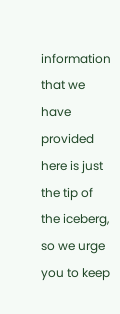information that we have provided here is just the tip of the iceberg, so we urge you to keep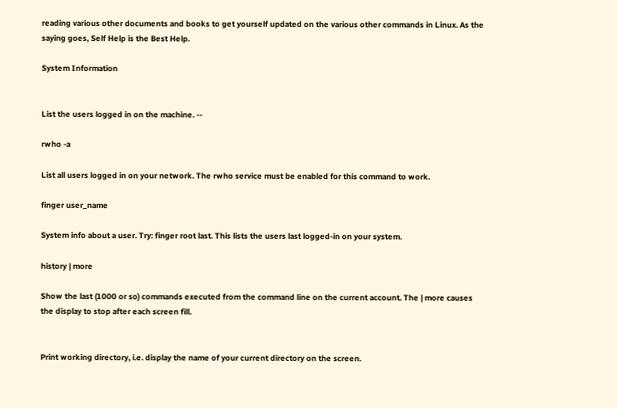reading various other documents and books to get yourself updated on the various other commands in Linux. As the saying goes, Self Help is the Best Help.

System Information


List the users logged in on the machine. --

rwho -a

List all users logged in on your network. The rwho service must be enabled for this command to work.

finger user_name

System info about a user. Try: finger root last. This lists the users last logged-in on your system.

history | more

Show the last (1000 or so) commands executed from the command line on the current account. The | more causes the display to stop after each screen fill.


Print working directory, i.e. display the name of your current directory on the screen.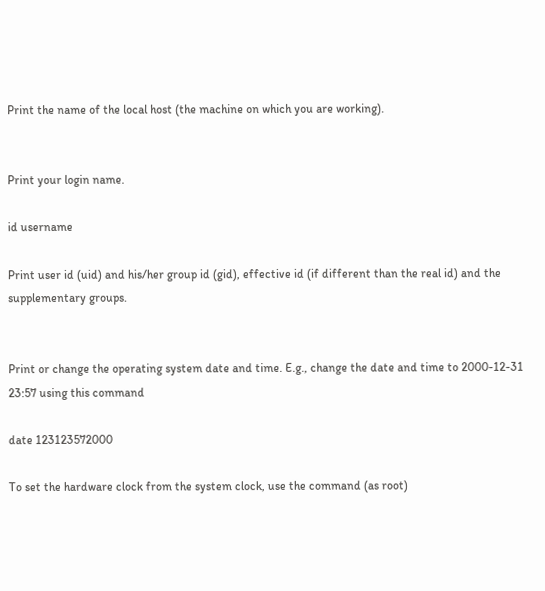Print the name of the local host (the machine on which you are working).


Print your login name.

id username

Print user id (uid) and his/her group id (gid), effective id (if different than the real id) and the supplementary groups.


Print or change the operating system date and time. E.g., change the date and time to 2000-12-31 23:57 using this command

date 123123572000

To set the hardware clock from the system clock, use the command (as root)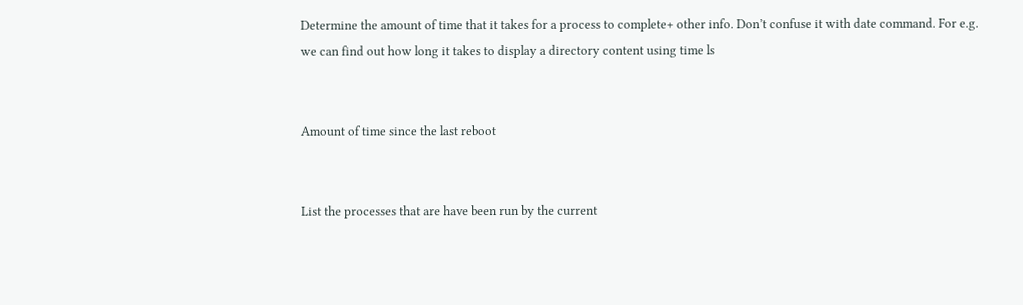Determine the amount of time that it takes for a process to complete+ other info. Don’t confuse it with date command. For e.g. we can find out how long it takes to display a directory content using time ls


Amount of time since the last reboot


List the processes that are have been run by the current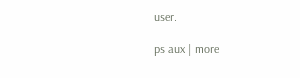user.

ps aux | more